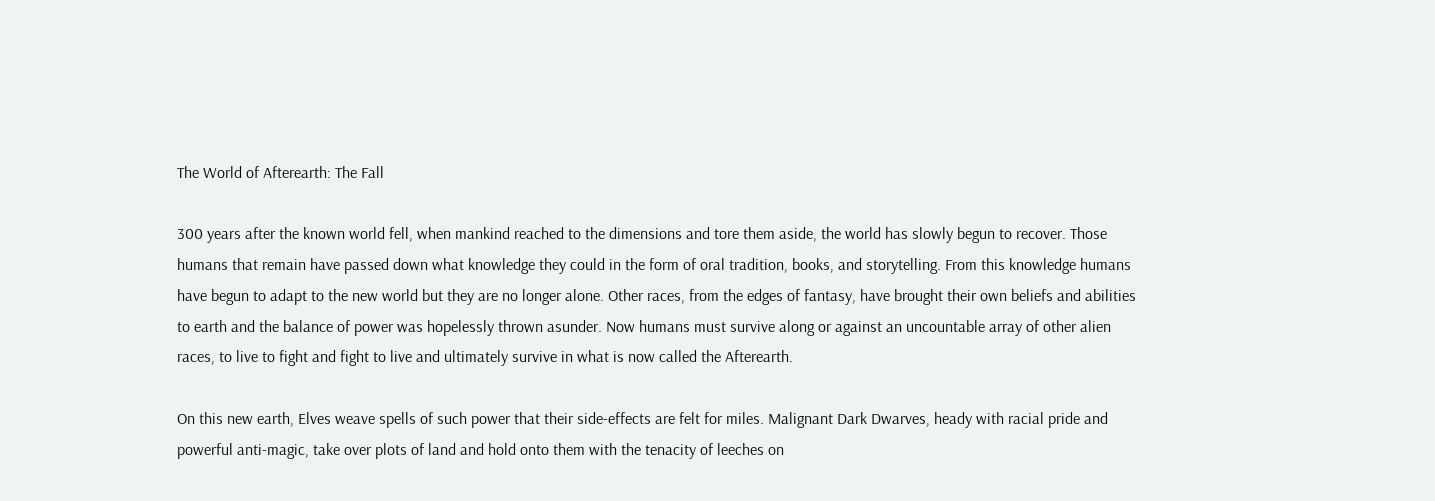The World of Afterearth: The Fall

300 years after the known world fell, when mankind reached to the dimensions and tore them aside, the world has slowly begun to recover. Those humans that remain have passed down what knowledge they could in the form of oral tradition, books, and storytelling. From this knowledge humans have begun to adapt to the new world but they are no longer alone. Other races, from the edges of fantasy, have brought their own beliefs and abilities to earth and the balance of power was hopelessly thrown asunder. Now humans must survive along or against an uncountable array of other alien races, to live to fight and fight to live and ultimately survive in what is now called the Afterearth.

On this new earth, Elves weave spells of such power that their side-effects are felt for miles. Malignant Dark Dwarves, heady with racial pride and powerful anti-magic, take over plots of land and hold onto them with the tenacity of leeches on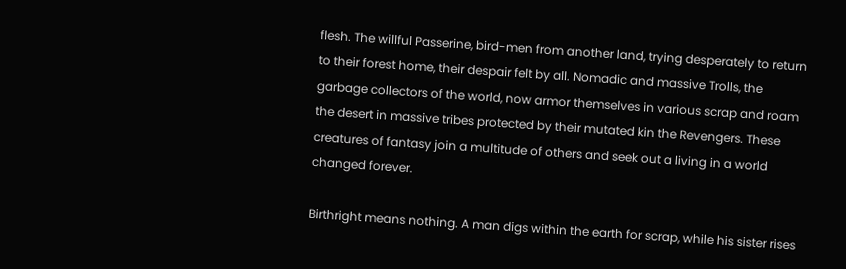flesh. The willful Passerine, bird-men from another land, trying desperately to return to their forest home, their despair felt by all. Nomadic and massive Trolls, the garbage collectors of the world, now armor themselves in various scrap and roam the desert in massive tribes protected by their mutated kin the Revengers. These creatures of fantasy join a multitude of others and seek out a living in a world changed forever.

Birthright means nothing. A man digs within the earth for scrap, while his sister rises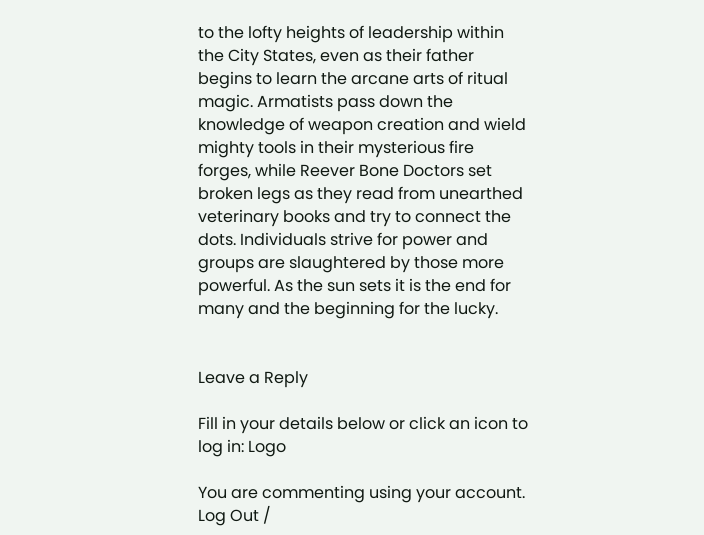to the lofty heights of leadership within the City States, even as their father begins to learn the arcane arts of ritual magic. Armatists pass down the knowledge of weapon creation and wield mighty tools in their mysterious fire forges, while Reever Bone Doctors set broken legs as they read from unearthed veterinary books and try to connect the dots. Individuals strive for power and groups are slaughtered by those more powerful. As the sun sets it is the end for many and the beginning for the lucky.


Leave a Reply

Fill in your details below or click an icon to log in: Logo

You are commenting using your account. Log Out /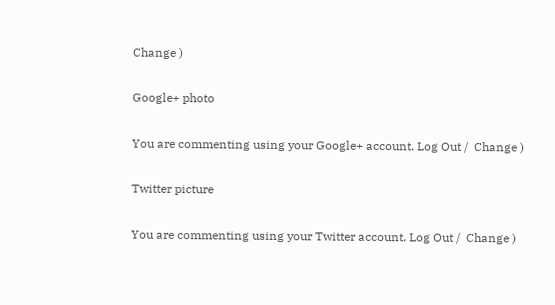Change )

Google+ photo

You are commenting using your Google+ account. Log Out /  Change )

Twitter picture

You are commenting using your Twitter account. Log Out /  Change )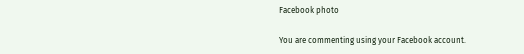Facebook photo

You are commenting using your Facebook account.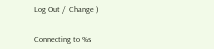Log Out /  Change )


Connecting to %s